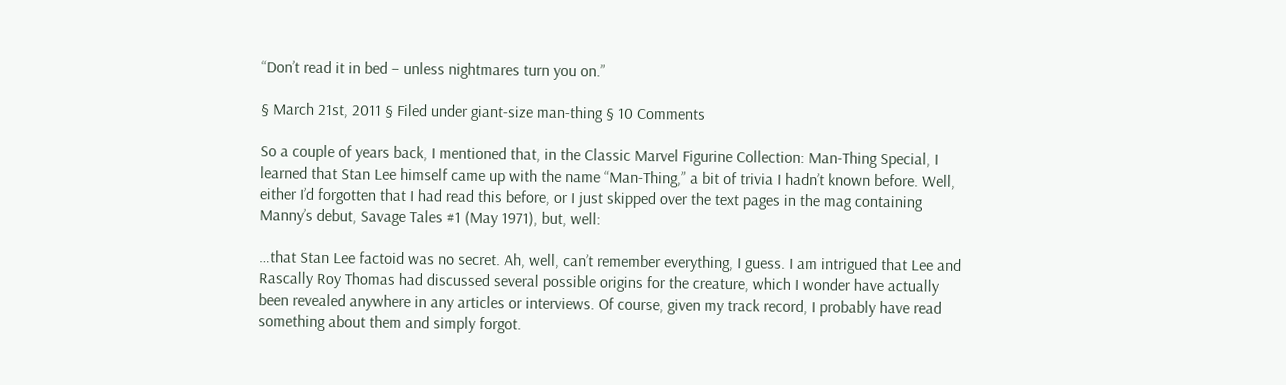“Don’t read it in bed – unless nightmares turn you on.”

§ March 21st, 2011 § Filed under giant-size man-thing § 10 Comments

So a couple of years back, I mentioned that, in the Classic Marvel Figurine Collection: Man-Thing Special, I learned that Stan Lee himself came up with the name “Man-Thing,” a bit of trivia I hadn’t known before. Well, either I’d forgotten that I had read this before, or I just skipped over the text pages in the mag containing Manny’s debut, Savage Tales #1 (May 1971), but, well:

…that Stan Lee factoid was no secret. Ah, well, can’t remember everything, I guess. I am intrigued that Lee and Rascally Roy Thomas had discussed several possible origins for the creature, which I wonder have actually been revealed anywhere in any articles or interviews. Of course, given my track record, I probably have read something about them and simply forgot.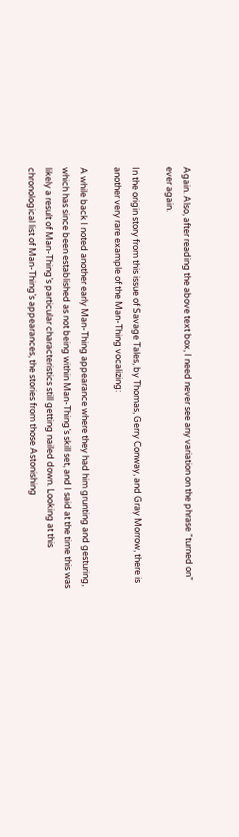Again. Also, after reading the above text box, I need never see any variation on the phrase “turned on” ever again.

In the origin story from this issue of Savage Tales, by Thomas, Gerry Conway, and Gray Morrow, there is another very rare example of the Man-Thing vocalizing:

A while back I noted another early Man-Thing appearance where they had him grunting and gesturing, which has since been established as not being within Man-Thing’s skill set, and I said at the time this was likely a result of Man-Thing’s particular characteristics still getting nailed down. Looking at this chronological list of Man-Thing’s appearances, the stories from those Astonishing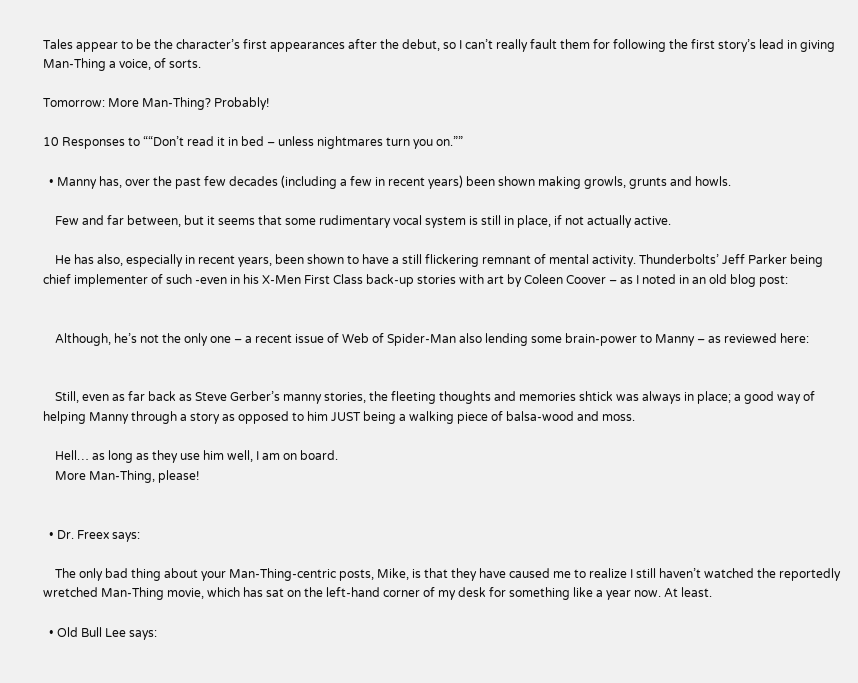Tales appear to be the character’s first appearances after the debut, so I can’t really fault them for following the first story’s lead in giving Man-Thing a voice, of sorts.

Tomorrow: More Man-Thing? Probably!

10 Responses to ““Don’t read it in bed – unless nightmares turn you on.””

  • Manny has, over the past few decades (including a few in recent years) been shown making growls, grunts and howls.

    Few and far between, but it seems that some rudimentary vocal system is still in place, if not actually active.

    He has also, especially in recent years, been shown to have a still flickering remnant of mental activity. Thunderbolts’ Jeff Parker being chief implementer of such -even in his X-Men First Class back-up stories with art by Coleen Coover – as I noted in an old blog post:


    Although, he’s not the only one – a recent issue of Web of Spider-Man also lending some brain-power to Manny – as reviewed here:


    Still, even as far back as Steve Gerber’s manny stories, the fleeting thoughts and memories shtick was always in place; a good way of helping Manny through a story as opposed to him JUST being a walking piece of balsa-wood and moss.

    Hell… as long as they use him well, I am on board.
    More Man-Thing, please!


  • Dr. Freex says:

    The only bad thing about your Man-Thing-centric posts, Mike, is that they have caused me to realize I still haven’t watched the reportedly wretched Man-Thing movie, which has sat on the left-hand corner of my desk for something like a year now. At least.

  • Old Bull Lee says: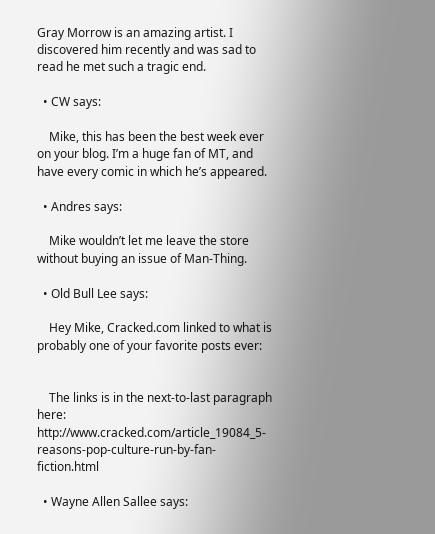Gray Morrow is an amazing artist. I discovered him recently and was sad to read he met such a tragic end.

  • CW says:

    Mike, this has been the best week ever on your blog. I’m a huge fan of MT, and have every comic in which he’s appeared.

  • Andres says:

    Mike wouldn’t let me leave the store without buying an issue of Man-Thing.

  • Old Bull Lee says:

    Hey Mike, Cracked.com linked to what is probably one of your favorite posts ever:


    The links is in the next-to-last paragraph here: http://www.cracked.com/article_19084_5-reasons-pop-culture-run-by-fan-fiction.html

  • Wayne Allen Sallee says: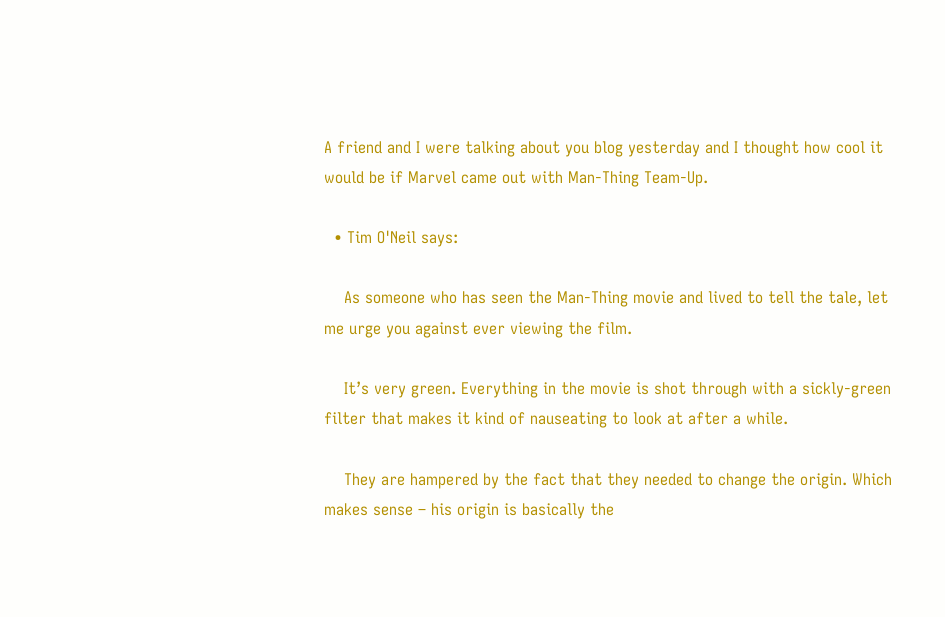A friend and I were talking about you blog yesterday and I thought how cool it would be if Marvel came out with Man-Thing Team-Up.

  • Tim O'Neil says:

    As someone who has seen the Man-Thing movie and lived to tell the tale, let me urge you against ever viewing the film.

    It’s very green. Everything in the movie is shot through with a sickly-green filter that makes it kind of nauseating to look at after a while.

    They are hampered by the fact that they needed to change the origin. Which makes sense – his origin is basically the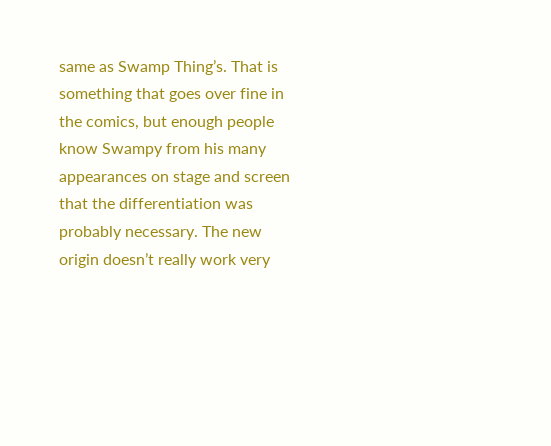same as Swamp Thing’s. That is something that goes over fine in the comics, but enough people know Swampy from his many appearances on stage and screen that the differentiation was probably necessary. The new origin doesn’t really work very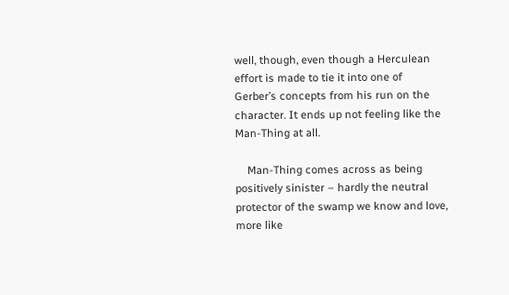well, though, even though a Herculean effort is made to tie it into one of Gerber’s concepts from his run on the character. It ends up not feeling like the Man-Thing at all.

    Man-Thing comes across as being positively sinister – hardly the neutral protector of the swamp we know and love, more like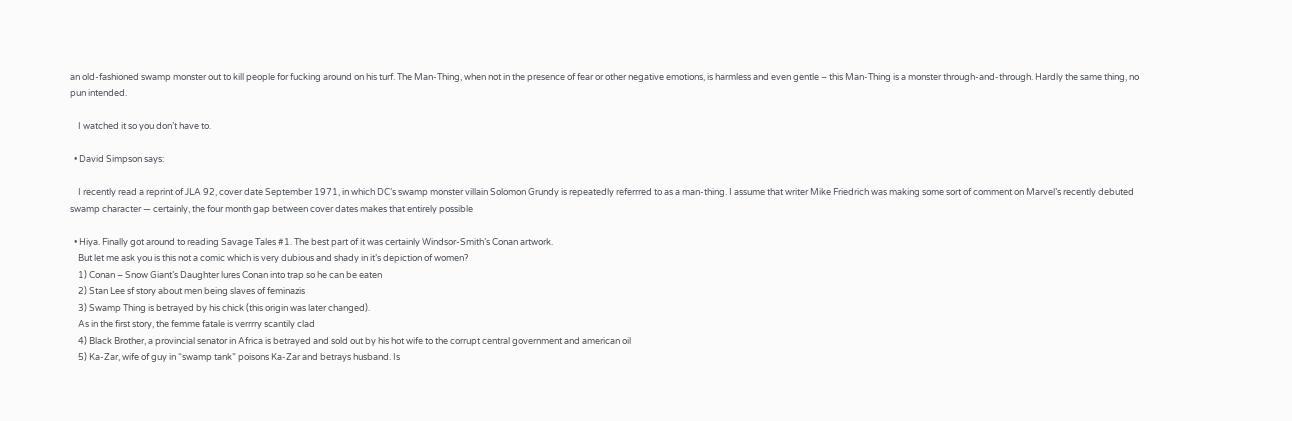an old-fashioned swamp monster out to kill people for fucking around on his turf. The Man-Thing, when not in the presence of fear or other negative emotions, is harmless and even gentle – this Man-Thing is a monster through-and-through. Hardly the same thing, no pun intended.

    I watched it so you don’t have to.

  • David Simpson says:

    I recently read a reprint of JLA 92, cover date September 1971, in which DC’s swamp monster villain Solomon Grundy is repeatedly referrred to as a man-thing. I assume that writer Mike Friedrich was making some sort of comment on Marvel’s recently debuted swamp character — certainly, the four month gap between cover dates makes that entirely possible

  • Hiya. Finally got around to reading Savage Tales #1. The best part of it was certainly Windsor-Smith’s Conan artwork.
    But let me ask you is this not a comic which is very dubious and shady in it’s depiction of women?
    1) Conan – Snow Giant’s Daughter lures Conan into trap so he can be eaten
    2) Stan Lee sf story about men being slaves of feminazis
    3) Swamp Thing is betrayed by his chick (this origin was later changed).
    As in the first story, the femme fatale is verrrry scantily clad
    4) Black Brother, a provincial senator in Africa is betrayed and sold out by his hot wife to the corrupt central government and american oil
    5) Ka-Zar, wife of guy in “swamp tank” poisons Ka-Zar and betrays husband. Is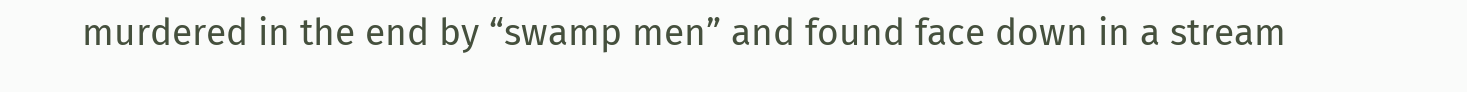murdered in the end by “swamp men” and found face down in a stream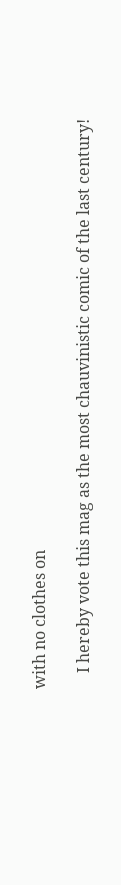with no clothes on

    I hereby vote this mag as the most chauvinistic comic of the last century!